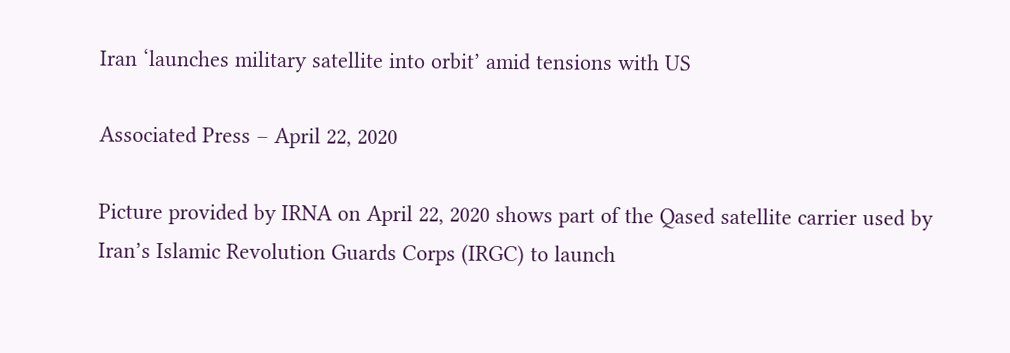Iran ‘launches military satellite into orbit’ amid tensions with US

Associated Press – April 22, 2020

Picture provided by IRNA on April 22, 2020 shows part of the Qased satellite carrier used by Iran’s Islamic Revolution Guards Corps (IRGC) to launch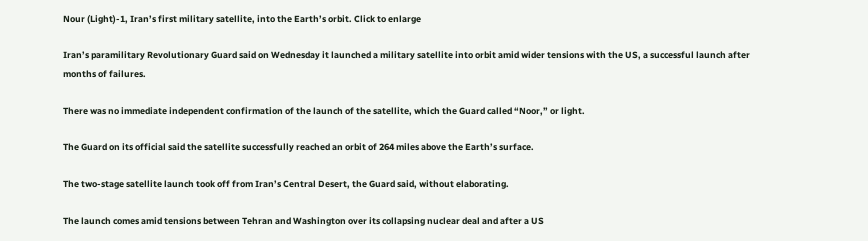Nour (Light)-1, Iran’s first military satellite, into the Earth’s orbit. Click to enlarge

Iran’s paramilitary Revolutionary Guard said on Wednesday it launched a military satellite into orbit amid wider tensions with the US, a successful launch after months of failures.

There was no immediate independent confirmation of the launch of the satellite, which the Guard called “Noor,” or light.

The Guard on its official said the satellite successfully reached an orbit of 264 miles above the Earth’s surface.

The two-stage satellite launch took off from Iran’s Central Desert, the Guard said, without elaborating.

The launch comes amid tensions between Tehran and Washington over its collapsing nuclear deal and after a US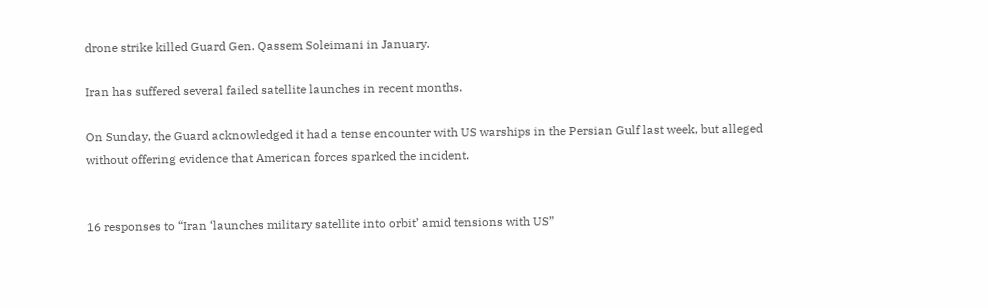drone strike killed Guard Gen. Qassem Soleimani in January.

Iran has suffered several failed satellite launches in recent months.

On Sunday, the Guard acknowledged it had a tense encounter with US warships in the Persian Gulf last week, but alleged without offering evidence that American forces sparked the incident.


16 responses to “Iran ‘launches military satellite into orbit’ amid tensions with US”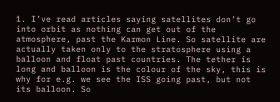1. I’ve read articles saying satellites don’t go into orbit as nothing can get out of the atmosphere, past the Karmon Line. So satellite are actually taken only to the stratosphere using a balloon and float past countries. The tether is long and balloon is the colour of the sky, this is why for e.g. we see the ISS going past, but not its balloon. So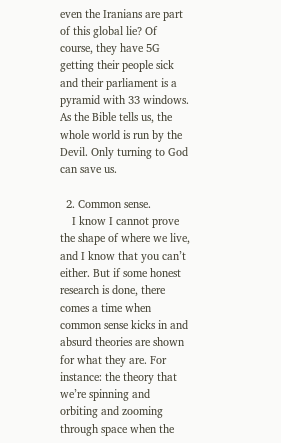even the Iranians are part of this global lie? Of course, they have 5G getting their people sick and their parliament is a pyramid with 33 windows. As the Bible tells us, the whole world is run by the Devil. Only turning to God can save us.

  2. Common sense.
    I know I cannot prove the shape of where we live, and I know that you can’t either. But if some honest research is done, there comes a time when common sense kicks in and absurd theories are shown for what they are. For instance: the theory that we’re spinning and orbiting and zooming through space when the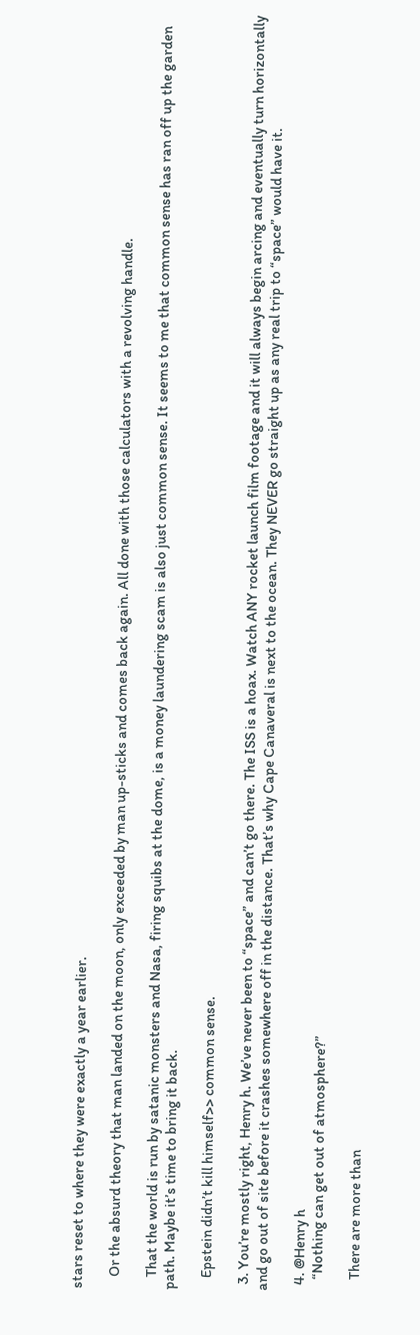stars reset to where they were exactly a year earlier.

    Or the absurd theory that man landed on the moon, only exceeded by man up-sticks and comes back again. All done with those calculators with a revolving handle.

    That the world is run by satanic monsters and Nasa, firing squibs at the dome, is a money laundering scam is also just common sense. It seems to me that common sense has ran off up the garden path. Maybe it’s time to bring it back.

    Epstein didn’t kill himself>> common sense.

  3. You’re mostly right, Henry h. We’ve never been to “space” and can’t go there. The ISS is a hoax. Watch ANY rocket launch film footage and it will always begin arcing and eventually turn horizontally and go out of site before it crashes somewhere off in the distance. That’s why Cape Canaveral is next to the ocean. They NEVER go straight up as any real trip to “space” would have it.

  4. @Henry h
    “Nothing can get out of atmosphere?”

    There are more than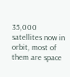35,000 satellites now in orbit, most of them are space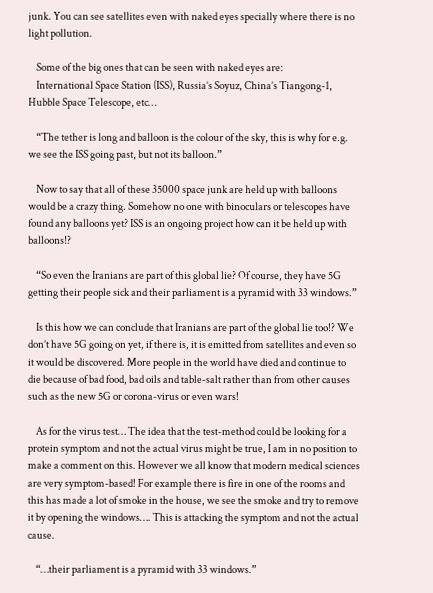junk. You can see satellites even with naked eyes specially where there is no light pollution.

    Some of the big ones that can be seen with naked eyes are:
    International Space Station (ISS), Russia’s Soyuz, China’s Tiangong-1, Hubble Space Telescope, etc…

    “The tether is long and balloon is the colour of the sky, this is why for e.g. we see the ISS going past, but not its balloon.”

    Now to say that all of these 35000 space junk are held up with balloons would be a crazy thing. Somehow no one with binoculars or telescopes have found any balloons yet? ISS is an ongoing project how can it be held up with balloons!?

    “So even the Iranians are part of this global lie? Of course, they have 5G getting their people sick and their parliament is a pyramid with 33 windows.”

    Is this how we can conclude that Iranians are part of the global lie too!? We don’t have 5G going on yet, if there is, it is emitted from satellites and even so it would be discovered. More people in the world have died and continue to die because of bad food, bad oils and table-salt rather than from other causes such as the new 5G or corona-virus or even wars!

    As for the virus test… The idea that the test-method could be looking for a protein symptom and not the actual virus might be true, I am in no position to make a comment on this. However we all know that modern medical sciences are very symptom-based! For example there is fire in one of the rooms and this has made a lot of smoke in the house, we see the smoke and try to remove it by opening the windows…. This is attacking the symptom and not the actual cause.

    “…their parliament is a pyramid with 33 windows.”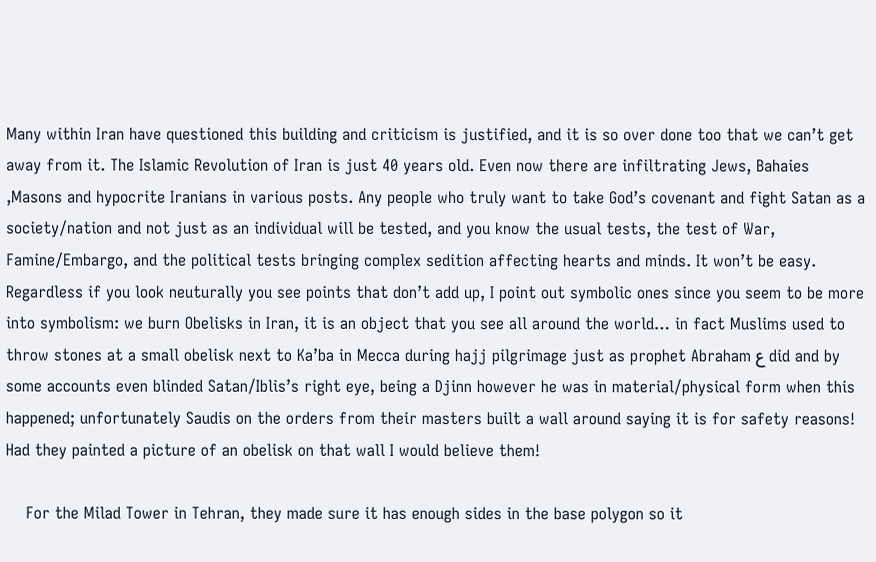Many within Iran have questioned this building and criticism is justified, and it is so over done too that we can’t get away from it. The Islamic Revolution of Iran is just 40 years old. Even now there are infiltrating Jews, Bahaies ,Masons and hypocrite Iranians in various posts. Any people who truly want to take God’s covenant and fight Satan as a society/nation and not just as an individual will be tested, and you know the usual tests, the test of War, Famine/Embargo, and the political tests bringing complex sedition affecting hearts and minds. It won’t be easy. Regardless if you look neuturally you see points that don’t add up, I point out symbolic ones since you seem to be more into symbolism: we burn Obelisks in Iran, it is an object that you see all around the world… in fact Muslims used to throw stones at a small obelisk next to Ka’ba in Mecca during hajj pilgrimage just as prophet Abraham ع did and by some accounts even blinded Satan/Iblis’s right eye, being a Djinn however he was in material/physical form when this happened; unfortunately Saudis on the orders from their masters built a wall around saying it is for safety reasons! Had they painted a picture of an obelisk on that wall I would believe them!

    For the Milad Tower in Tehran, they made sure it has enough sides in the base polygon so it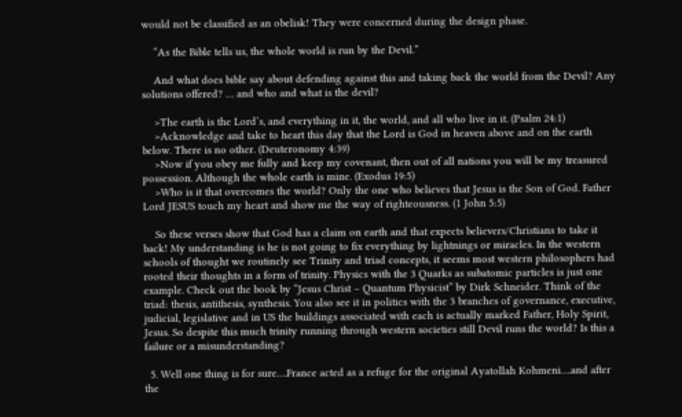would not be classified as an obelisk! They were concerned during the design phase.

    “As the Bible tells us, the whole world is run by the Devil.”

    And what does bible say about defending against this and taking back the world from the Devil? Any solutions offered? … and who and what is the devil?

    >The earth is the Lord’s, and everything in it, the world, and all who live in it. (Psalm 24:1)
    >Acknowledge and take to heart this day that the Lord is God in heaven above and on the earth below. There is no other. (Deuteronomy 4:39)
    >Now if you obey me fully and keep my covenant, then out of all nations you will be my treasured possession. Although the whole earth is mine. (Exodus 19:5)
    >Who is it that overcomes the world? Only the one who believes that Jesus is the Son of God. Father Lord JESUS touch my heart and show me the way of righteousness. (1 John 5:5)

    So these verses show that God has a claim on earth and that expects believers/Christians to take it back! My understanding is he is not going to fix everything by lightnings or miracles. In the western schools of thought we routinely see Trinity and triad concepts, it seems most western philosophers had rooted their thoughts in a form of trinity. Physics with the 3 Quarks as subatomic particles is just one example. Check out the book by “Jesus Christ – Quantum Physicist” by Dirk Schneider. Think of the triad: thesis, antithesis, synthesis. You also see it in politics with the 3 branches of governance, executive, judicial, legislative and in US the buildings associated with each is actually marked Father, Holy Spirit, Jesus. So despite this much trinity running through western societies still Devil runs the world? Is this a failure or a misunderstanding?

  5. Well one thing is for sure….France acted as a refuge for the original Ayatollah Kohmeni….and after the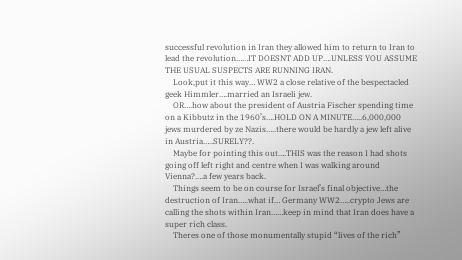successful revolution in Iran they allowed him to return to Iran to lead the revolution……IT DOESNT ADD UP….UNLESS YOU ASSUME THE USUAL SUSPECTS ARE RUNNING IRAN.
    Look,put it this way… WW2 a close relative of the bespectacled geek Himmler….married an Israeli jew.
    OR….how about the president of Austria Fischer spending time on a Kibbutz in the 1960’s….HOLD ON A MINUTE…..6,000,000 jews murdered by ze Nazis…..there would be hardly a jew left alive in Austria…..SURELY??.
    Maybe for pointing this out….THIS was the reason I had shots going off left right and centre when I was walking around Vienna?….a few years back.
    Things seem to be on course for Israel’s final objective…the destruction of Iran…..what if… Germany WW2…..crypto Jews are calling the shots within Iran……keep in mind that Iran does have a super rich class.
    Theres one of those monumentally stupid “lives of the rich”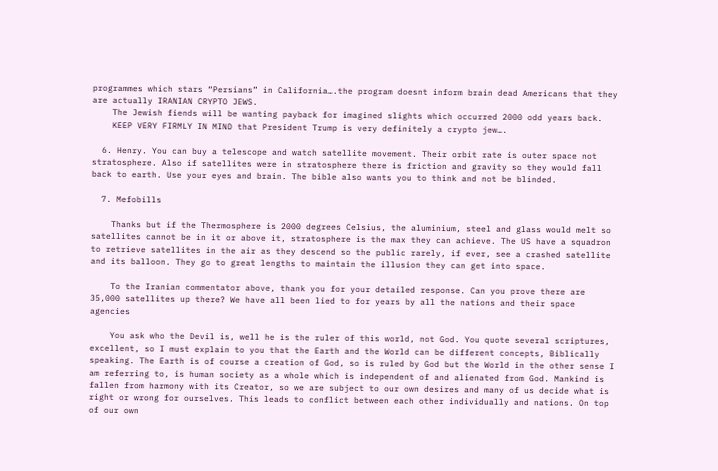programmes which stars “Persians” in California….the program doesnt inform brain dead Americans that they are actually IRANIAN CRYPTO JEWS.
    The Jewish fiends will be wanting payback for imagined slights which occurred 2000 odd years back.
    KEEP VERY FIRMLY IN MIND that President Trump is very definitely a crypto jew….

  6. Henry. You can buy a telescope and watch satellite movement. Their orbit rate is outer space not stratosphere. Also if satellites were in stratosphere there is friction and gravity so they would fall back to earth. Use your eyes and brain. The bible also wants you to think and not be blinded.

  7. Mefobills

    Thanks but if the Thermosphere is 2000 degrees Celsius, the aluminium, steel and glass would melt so satellites cannot be in it or above it, stratosphere is the max they can achieve. The US have a squadron to retrieve satellites in the air as they descend so the public rarely, if ever, see a crashed satellite and its balloon. They go to great lengths to maintain the illusion they can get into space.

    To the Iranian commentator above, thank you for your detailed response. Can you prove there are 35,000 satellites up there? We have all been lied to for years by all the nations and their space agencies

    You ask who the Devil is, well he is the ruler of this world, not God. You quote several scriptures, excellent, so I must explain to you that the Earth and the World can be different concepts, Biblically speaking. The Earth is of course a creation of God, so is ruled by God but the World in the other sense I am referring to, is human society as a whole which is independent of and alienated from God. Mankind is fallen from harmony with its Creator, so we are subject to our own desires and many of us decide what is right or wrong for ourselves. This leads to conflict between each other individually and nations. On top of our own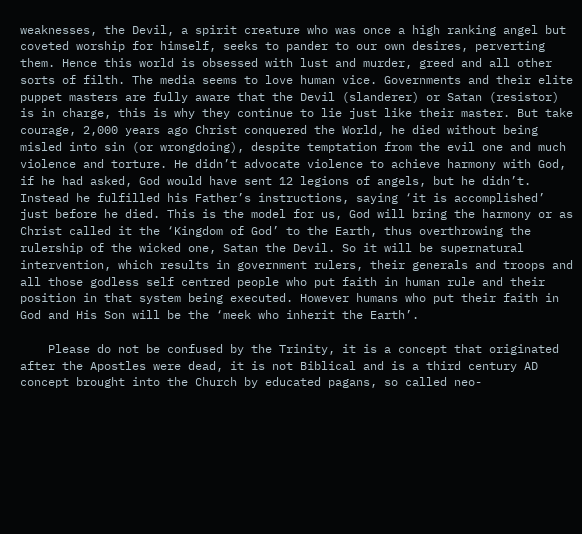weaknesses, the Devil, a spirit creature who was once a high ranking angel but coveted worship for himself, seeks to pander to our own desires, perverting them. Hence this world is obsessed with lust and murder, greed and all other sorts of filth. The media seems to love human vice. Governments and their elite puppet masters are fully aware that the Devil (slanderer) or Satan (resistor) is in charge, this is why they continue to lie just like their master. But take courage, 2,000 years ago Christ conquered the World, he died without being misled into sin (or wrongdoing), despite temptation from the evil one and much violence and torture. He didn’t advocate violence to achieve harmony with God, if he had asked, God would have sent 12 legions of angels, but he didn’t. Instead he fulfilled his Father’s instructions, saying ‘it is accomplished’ just before he died. This is the model for us, God will bring the harmony or as Christ called it the ‘Kingdom of God’ to the Earth, thus overthrowing the rulership of the wicked one, Satan the Devil. So it will be supernatural intervention, which results in government rulers, their generals and troops and all those godless self centred people who put faith in human rule and their position in that system being executed. However humans who put their faith in God and His Son will be the ‘meek who inherit the Earth’.

    Please do not be confused by the Trinity, it is a concept that originated after the Apostles were dead, it is not Biblical and is a third century AD concept brought into the Church by educated pagans, so called neo-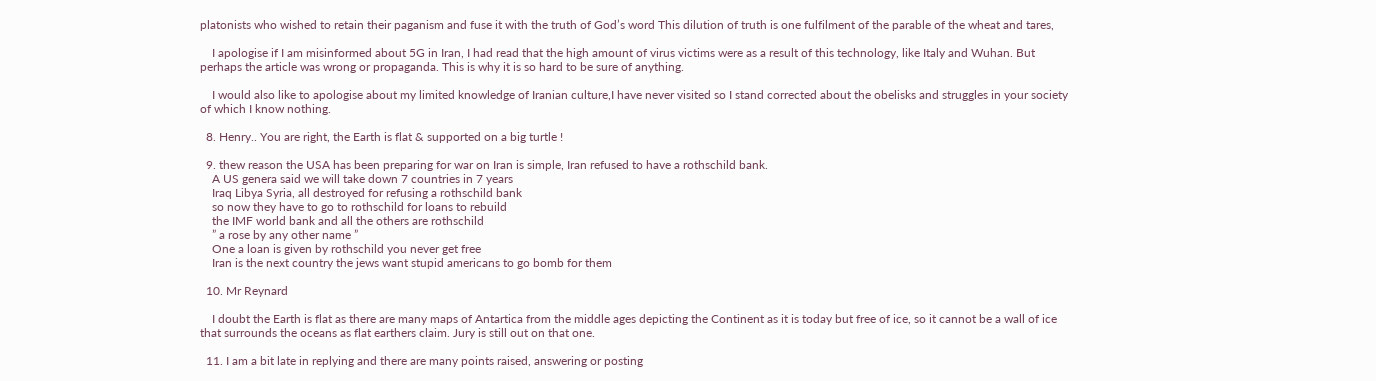platonists who wished to retain their paganism and fuse it with the truth of God’s word This dilution of truth is one fulfilment of the parable of the wheat and tares,

    I apologise if I am misinformed about 5G in Iran, I had read that the high amount of virus victims were as a result of this technology, like Italy and Wuhan. But perhaps the article was wrong or propaganda. This is why it is so hard to be sure of anything.

    I would also like to apologise about my limited knowledge of Iranian culture,I have never visited so I stand corrected about the obelisks and struggles in your society of which I know nothing.

  8. Henry.. You are right, the Earth is flat & supported on a big turtle !

  9. thew reason the USA has been preparing for war on Iran is simple, Iran refused to have a rothschild bank.
    A US genera said we will take down 7 countries in 7 years
    Iraq Libya Syria, all destroyed for refusing a rothschild bank
    so now they have to go to rothschild for loans to rebuild
    the IMF world bank and all the others are rothschild
    ” a rose by any other name ”
    One a loan is given by rothschild you never get free
    Iran is the next country the jews want stupid americans to go bomb for them

  10. Mr Reynard

    I doubt the Earth is flat as there are many maps of Antartica from the middle ages depicting the Continent as it is today but free of ice, so it cannot be a wall of ice that surrounds the oceans as flat earthers claim. Jury is still out on that one.

  11. I am a bit late in replying and there are many points raised, answering or posting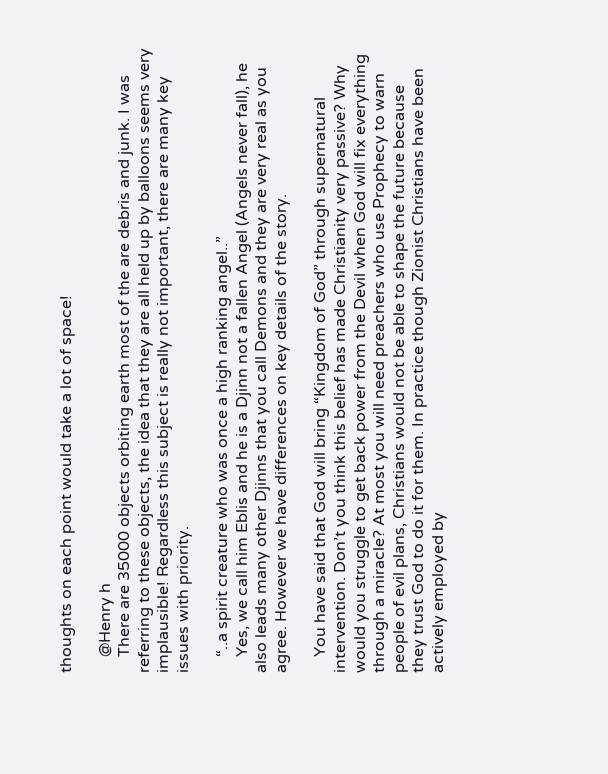thoughts on each point would take a lot of space!

    @Henry h
    There are 35000 objects orbiting earth most of the are debris and junk. I was referring to these objects, the idea that they are all held up by balloons seems very implausible! Regardless this subject is really not important, there are many key issues with priority.

    “..a spirit creature who was once a high ranking angel..”
    Yes, we call him Eblis and he is a Djinn not a fallen Angel (Angels never fall), he also leads many other Djinns that you call Demons and they are very real as you agree. However we have differences on key details of the story.

    You have said that God will bring “Kingdom of God” through supernatural intervention. Don’t you think this belief has made Christianity very passive? Why would you struggle to get back power from the Devil when God will fix everything through a miracle? At most you will need preachers who use Prophecy to warn people of evil plans, Christians would not be able to shape the future because they trust God to do it for them. In practice though Zionist Christians have been actively employed by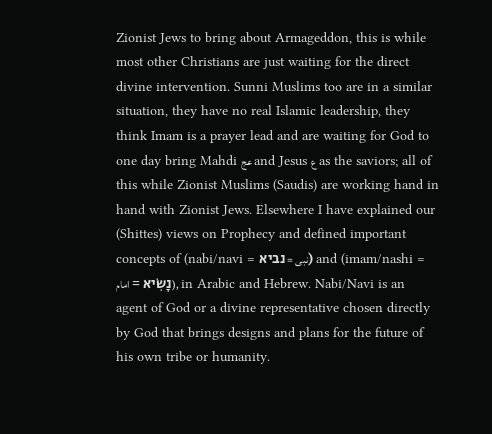Zionist Jews to bring about Armageddon, this is while most other Christians are just waiting for the direct divine intervention. Sunni Muslims too are in a similar situation, they have no real Islamic leadership, they think Imam is a prayer lead and are waiting for God to one day bring Mahdi عج and Jesus ع as the saviors; all of this while Zionist Muslims (Saudis) are working hand in hand with Zionist Jews. Elsewhere I have explained our (Shittes) views on Prophecy and defined important concepts of (nabi/navi = نبی = נביא) and (imam/nashi = נָשִׂיא = امام), in Arabic and Hebrew. Nabi/Navi is an agent of God or a divine representative chosen directly by God that brings designs and plans for the future of his own tribe or humanity.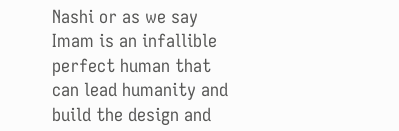Nashi or as we say Imam is an infallible perfect human that can lead humanity and build the design and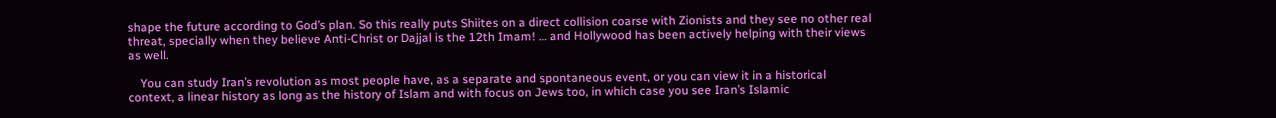shape the future according to God’s plan. So this really puts Shiites on a direct collision coarse with Zionists and they see no other real threat, specially when they believe Anti-Christ or Dajjal is the 12th Imam! … and Hollywood has been actively helping with their views as well.

    You can study Iran’s revolution as most people have, as a separate and spontaneous event, or you can view it in a historical context, a linear history as long as the history of Islam and with focus on Jews too, in which case you see Iran’s Islamic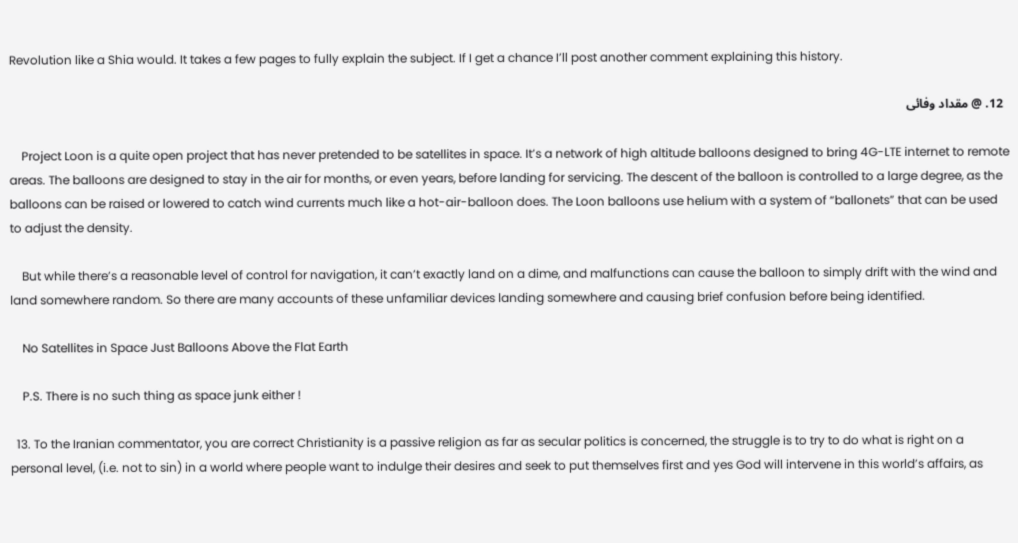Revolution like a Shia would. It takes a few pages to fully explain the subject. If I get a chance I’ll post another comment explaining this history.

  12. @ مقداد وفائی

    Project Loon is a quite open project that has never pretended to be satellites in space. It’s a network of high altitude balloons designed to bring 4G-LTE internet to remote areas. The balloons are designed to stay in the air for months, or even years, before landing for servicing. The descent of the balloon is controlled to a large degree, as the balloons can be raised or lowered to catch wind currents much like a hot-air-balloon does. The Loon balloons use helium with a system of “ballonets” that can be used to adjust the density.

    But while there’s a reasonable level of control for navigation, it can’t exactly land on a dime, and malfunctions can cause the balloon to simply drift with the wind and land somewhere random. So there are many accounts of these unfamiliar devices landing somewhere and causing brief confusion before being identified.

    No Satellites in Space Just Balloons Above the Flat Earth

    P.S. There is no such thing as space junk either !

  13. To the Iranian commentator, you are correct Christianity is a passive religion as far as secular politics is concerned, the struggle is to try to do what is right on a personal level, (i.e. not to sin) in a world where people want to indulge their desires and seek to put themselves first and yes God will intervene in this world’s affairs, as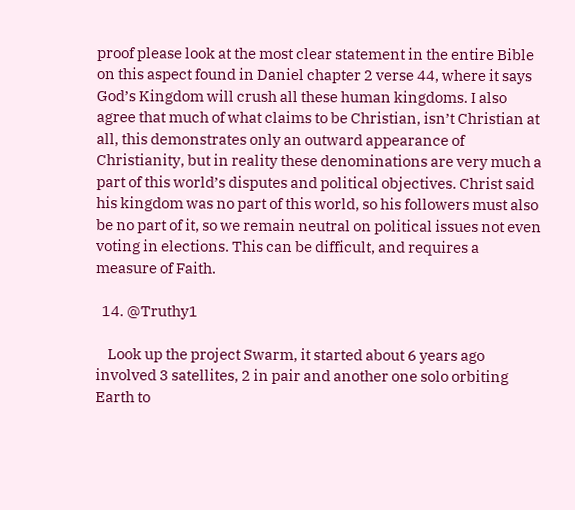proof please look at the most clear statement in the entire Bible on this aspect found in Daniel chapter 2 verse 44, where it says God’s Kingdom will crush all these human kingdoms. I also agree that much of what claims to be Christian, isn’t Christian at all, this demonstrates only an outward appearance of Christianity, but in reality these denominations are very much a part of this world’s disputes and political objectives. Christ said his kingdom was no part of this world, so his followers must also be no part of it, so we remain neutral on political issues not even voting in elections. This can be difficult, and requires a measure of Faith.

  14. @Truthy1

    Look up the project Swarm, it started about 6 years ago involved 3 satellites, 2 in pair and another one solo orbiting Earth to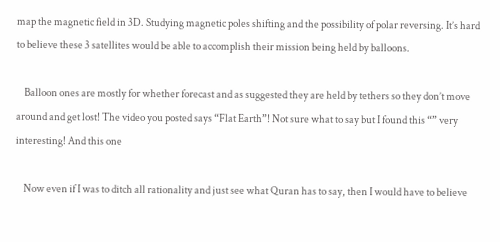map the magnetic field in 3D. Studying magnetic poles shifting and the possibility of polar reversing. It’s hard to believe these 3 satellites would be able to accomplish their mission being held by balloons.

    Balloon ones are mostly for whether forecast and as suggested they are held by tethers so they don’t move around and get lost! The video you posted says “Flat Earth”! Not sure what to say but I found this “” very interesting! And this one

    Now even if I was to ditch all rationality and just see what Quran has to say, then I would have to believe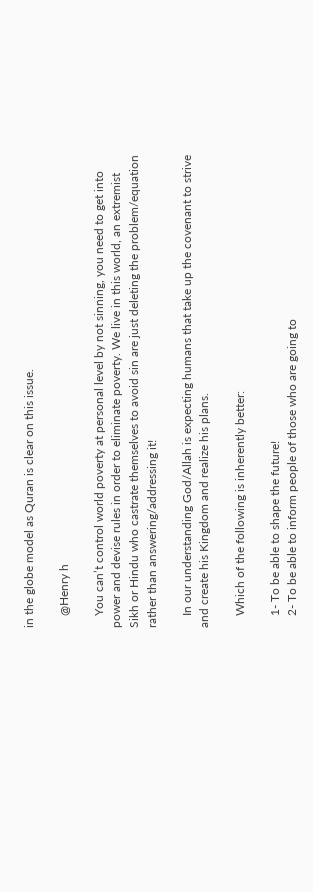in the globe model as Quran is clear on this issue.

    @Henry h

    You can’t control world poverty at personal level by not sinning, you need to get into power and devise rules in order to eliminate poverty. We live in this world, an extremist Sikh or Hindu who castrate themselves to avoid sin are just deleting the problem/equation rather than answering/addressing it!

    In our understanding God/Allah is expecting humans that take up the covenant to strive and create his Kingdom and realize his plans.

    Which of the following is inherently better:

    1- To be able to shape the future!
    2- To be able to inform people of those who are going to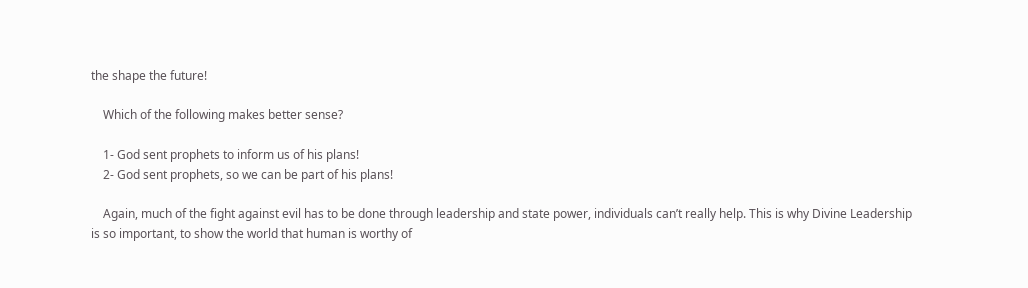the shape the future!

    Which of the following makes better sense?

    1- God sent prophets to inform us of his plans!
    2- God sent prophets, so we can be part of his plans!

    Again, much of the fight against evil has to be done through leadership and state power, individuals can’t really help. This is why Divine Leadership is so important, to show the world that human is worthy of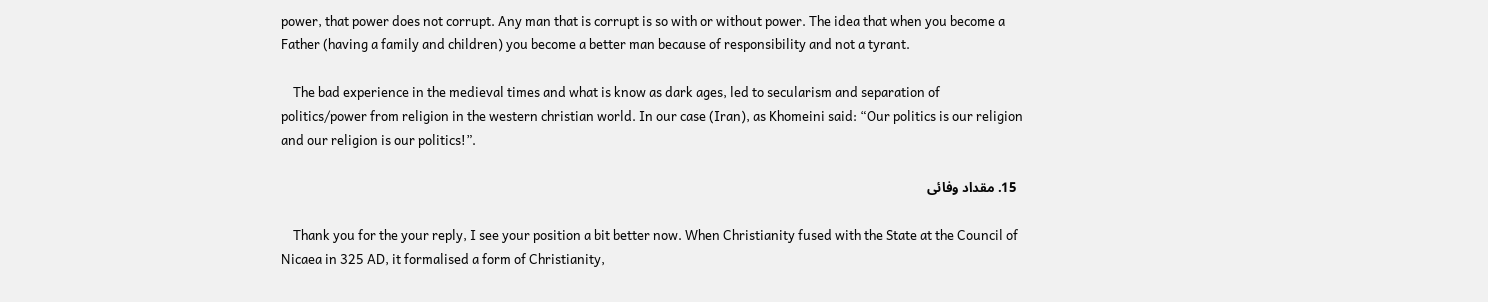power, that power does not corrupt. Any man that is corrupt is so with or without power. The idea that when you become a Father (having a family and children) you become a better man because of responsibility and not a tyrant.

    The bad experience in the medieval times and what is know as dark ages, led to secularism and separation of politics/power from religion in the western christian world. In our case (Iran), as Khomeini said: “Our politics is our religion and our religion is our politics!”.

  15. مقداد وفائی

    Thank you for the your reply, I see your position a bit better now. When Christianity fused with the State at the Council of Nicaea in 325 AD, it formalised a form of Christianity,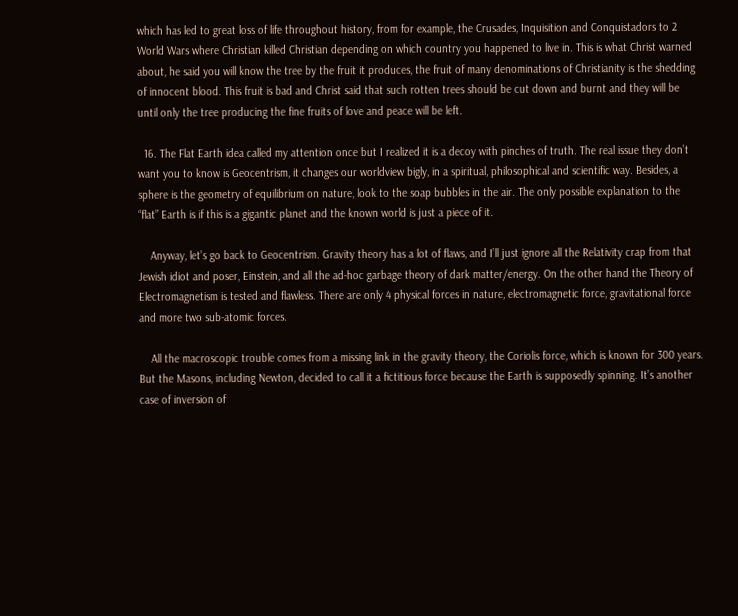which has led to great loss of life throughout history, from for example, the Crusades, Inquisition and Conquistadors to 2 World Wars where Christian killed Christian depending on which country you happened to live in. This is what Christ warned about, he said you will know the tree by the fruit it produces, the fruit of many denominations of Christianity is the shedding of innocent blood. This fruit is bad and Christ said that such rotten trees should be cut down and burnt and they will be until only the tree producing the fine fruits of love and peace will be left.

  16. The Flat Earth idea called my attention once but I realized it is a decoy with pinches of truth. The real issue they don’t want you to know is Geocentrism, it changes our worldview bigly, in a spiritual, philosophical and scientific way. Besides, a sphere is the geometry of equilibrium on nature, look to the soap bubbles in the air. The only possible explanation to the “flat” Earth is if this is a gigantic planet and the known world is just a piece of it.

    Anyway, let’s go back to Geocentrism. Gravity theory has a lot of flaws, and I’ll just ignore all the Relativity crap from that Jewish idiot and poser, Einstein, and all the ad-hoc garbage theory of dark matter/energy. On the other hand the Theory of Electromagnetism is tested and flawless. There are only 4 physical forces in nature, electromagnetic force, gravitational force and more two sub-atomic forces.

    All the macroscopic trouble comes from a missing link in the gravity theory, the Coriolis force, which is known for 300 years. But the Masons, including Newton, decided to call it a fictitious force because the Earth is supposedly spinning. It’s another case of inversion of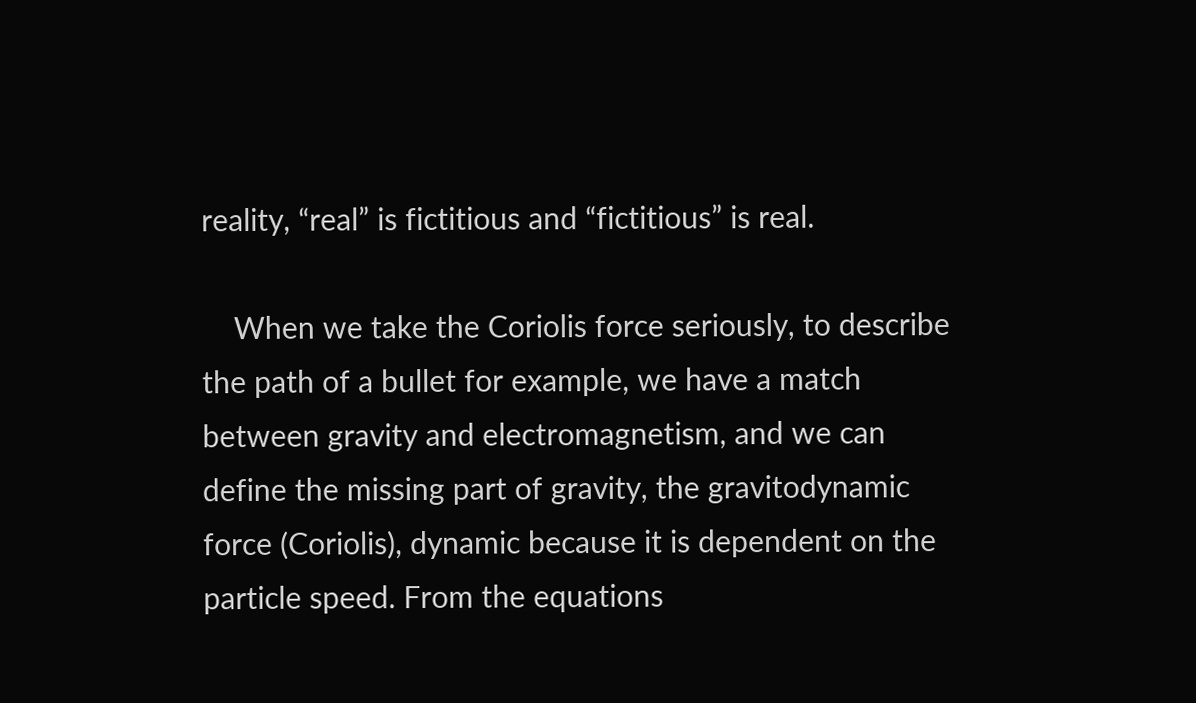reality, “real” is fictitious and “fictitious” is real.

    When we take the Coriolis force seriously, to describe the path of a bullet for example, we have a match between gravity and electromagnetism, and we can define the missing part of gravity, the gravitodynamic force (Coriolis), dynamic because it is dependent on the particle speed. From the equations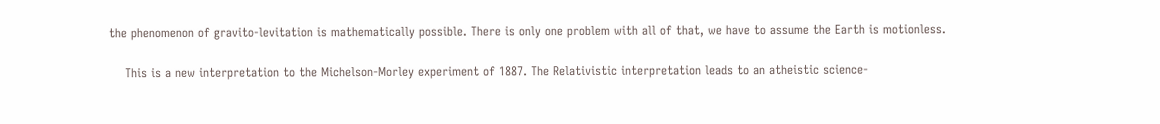the phenomenon of gravito-levitation is mathematically possible. There is only one problem with all of that, we have to assume the Earth is motionless.

    This is a new interpretation to the Michelson-Morley experiment of 1887. The Relativistic interpretation leads to an atheistic science-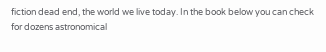fiction dead end, the world we live today. In the book below you can check for dozens astronomical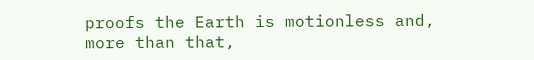proofs the Earth is motionless and, more than that,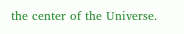the center of the Universe.